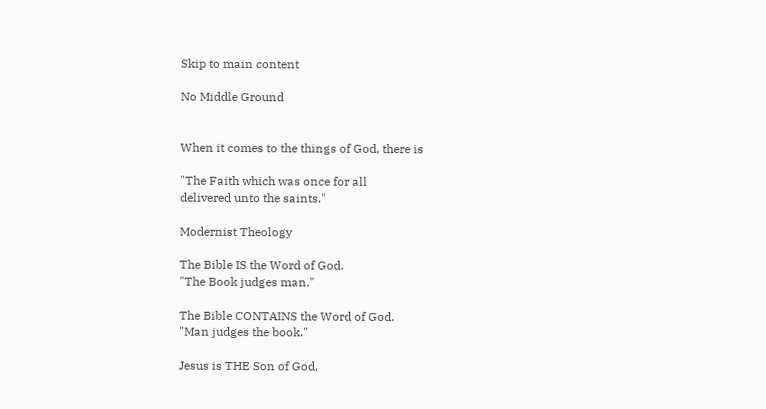Skip to main content

No Middle Ground


When it comes to the things of God, there is

"The Faith which was once for all
delivered unto the saints."

Modernist Theology

The Bible IS the Word of God.
"The Book judges man."

The Bible CONTAINS the Word of God.
"Man judges the book."

Jesus is THE Son of God,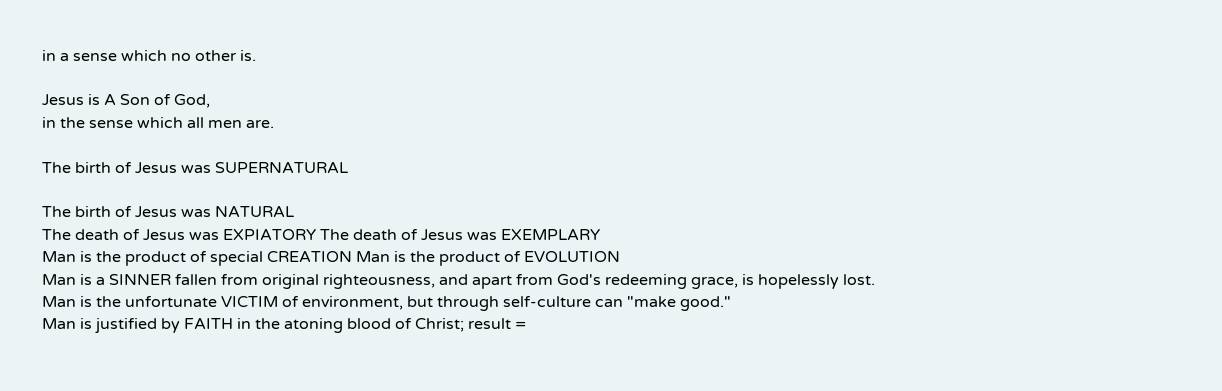in a sense which no other is.

Jesus is A Son of God,
in the sense which all men are.

The birth of Jesus was SUPERNATURAL

The birth of Jesus was NATURAL
The death of Jesus was EXPIATORY The death of Jesus was EXEMPLARY
Man is the product of special CREATION Man is the product of EVOLUTION
Man is a SINNER fallen from original righteousness, and apart from God's redeeming grace, is hopelessly lost. Man is the unfortunate VICTIM of environment, but through self-culture can "make good."
Man is justified by FAITH in the atoning blood of Christ; result =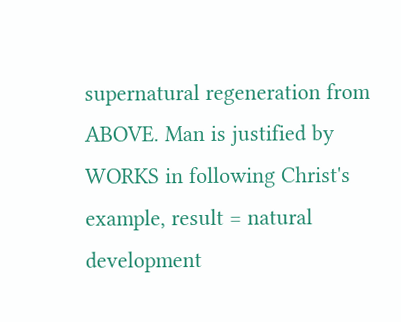supernatural regeneration from ABOVE. Man is justified by WORKS in following Christ's example, result = natural development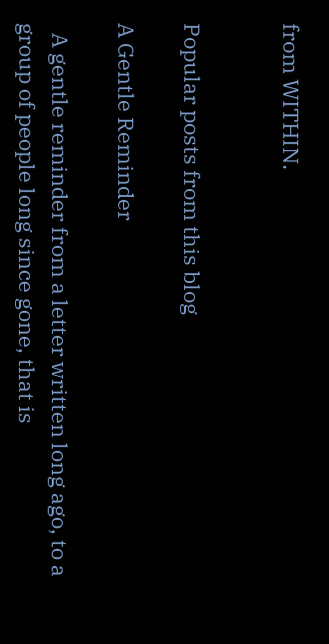from WITHIN.


Popular posts from this blog

A Gentle Reminder

  A gentle reminder from a letter written long ago, to a group of people long since gone, that is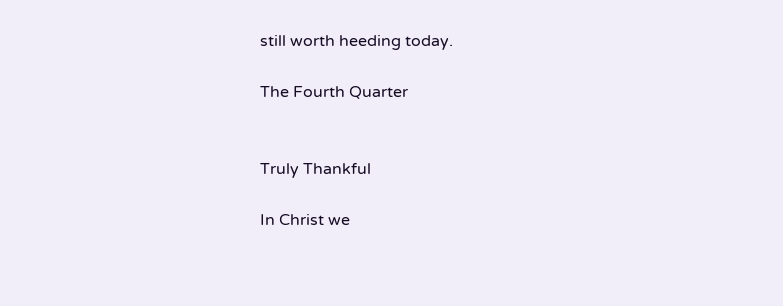still worth heeding today.

The Fourth Quarter


Truly Thankful

In Christ we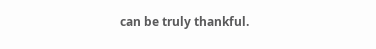can be truly thankful.